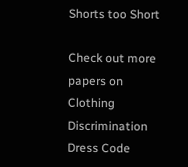Shorts too Short

Check out more papers on Clothing Discrimination Dress Code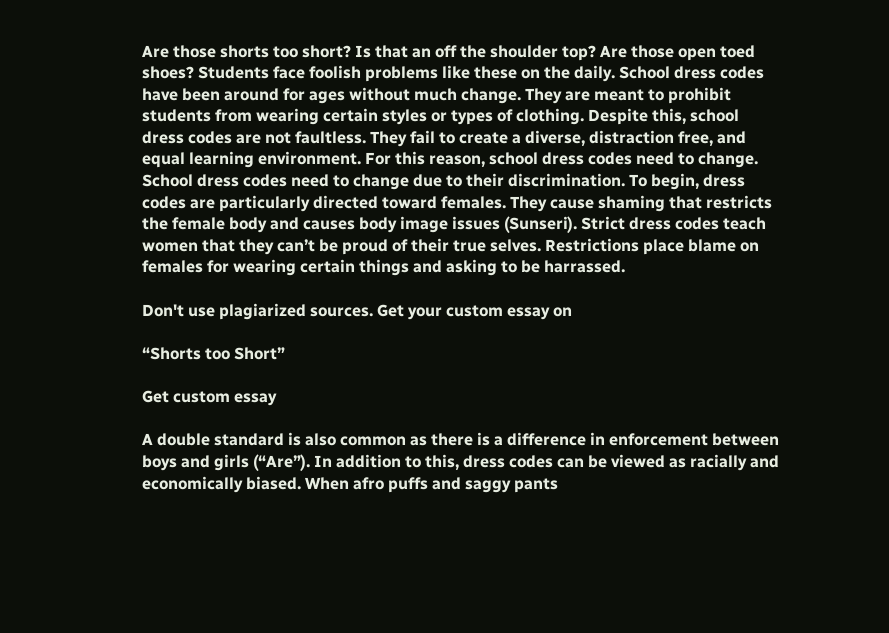Are those shorts too short? Is that an off the shoulder top? Are those open toed shoes? Students face foolish problems like these on the daily. School dress codes have been around for ages without much change. They are meant to prohibit students from wearing certain styles or types of clothing. Despite this, school dress codes are not faultless. They fail to create a diverse, distraction free, and equal learning environment. For this reason, school dress codes need to change. School dress codes need to change due to their discrimination. To begin, dress codes are particularly directed toward females. They cause shaming that restricts the female body and causes body image issues (Sunseri). Strict dress codes teach women that they can’t be proud of their true selves. Restrictions place blame on females for wearing certain things and asking to be harrassed.

Don't use plagiarized sources. Get your custom essay on

“Shorts too Short”

Get custom essay

A double standard is also common as there is a difference in enforcement between boys and girls (“Are”). In addition to this, dress codes can be viewed as racially and economically biased. When afro puffs and saggy pants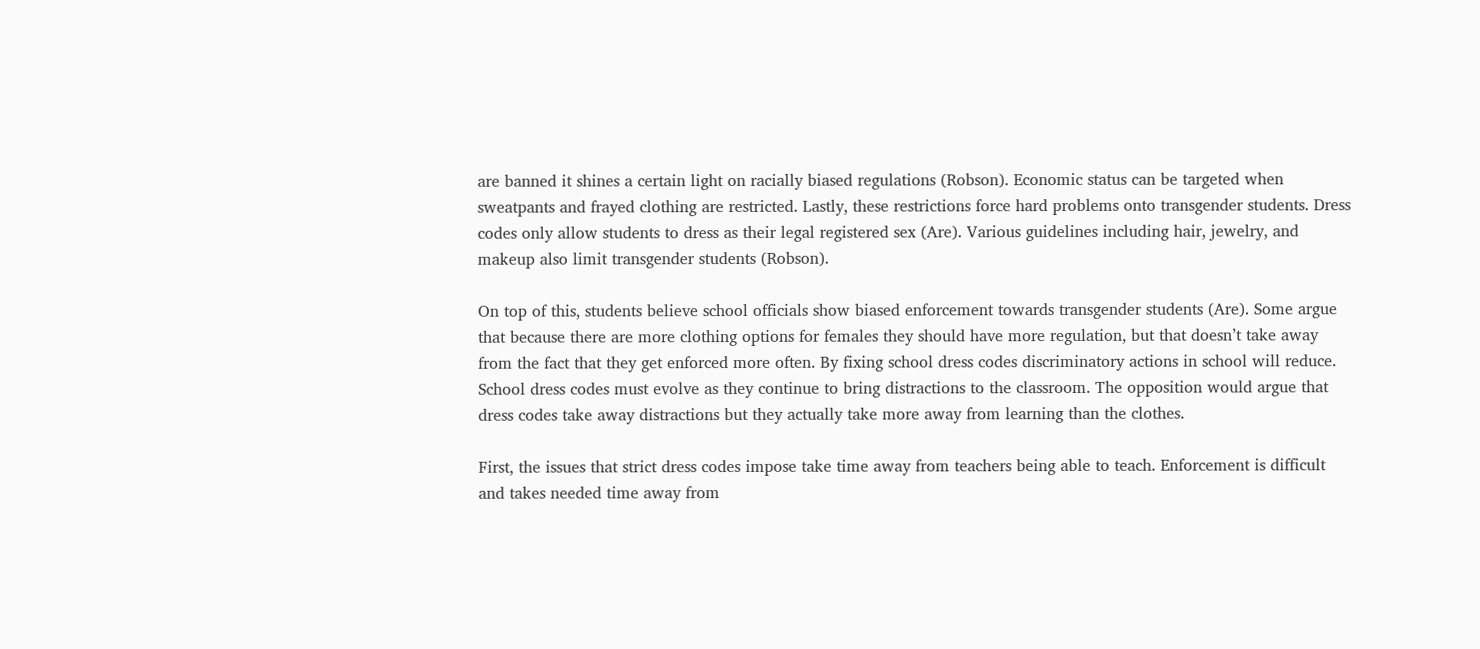are banned it shines a certain light on racially biased regulations (Robson). Economic status can be targeted when sweatpants and frayed clothing are restricted. Lastly, these restrictions force hard problems onto transgender students. Dress codes only allow students to dress as their legal registered sex (Are). Various guidelines including hair, jewelry, and makeup also limit transgender students (Robson).

On top of this, students believe school officials show biased enforcement towards transgender students (Are). Some argue that because there are more clothing options for females they should have more regulation, but that doesn’t take away from the fact that they get enforced more often. By fixing school dress codes discriminatory actions in school will reduce. School dress codes must evolve as they continue to bring distractions to the classroom. The opposition would argue that dress codes take away distractions but they actually take more away from learning than the clothes.

First, the issues that strict dress codes impose take time away from teachers being able to teach. Enforcement is difficult and takes needed time away from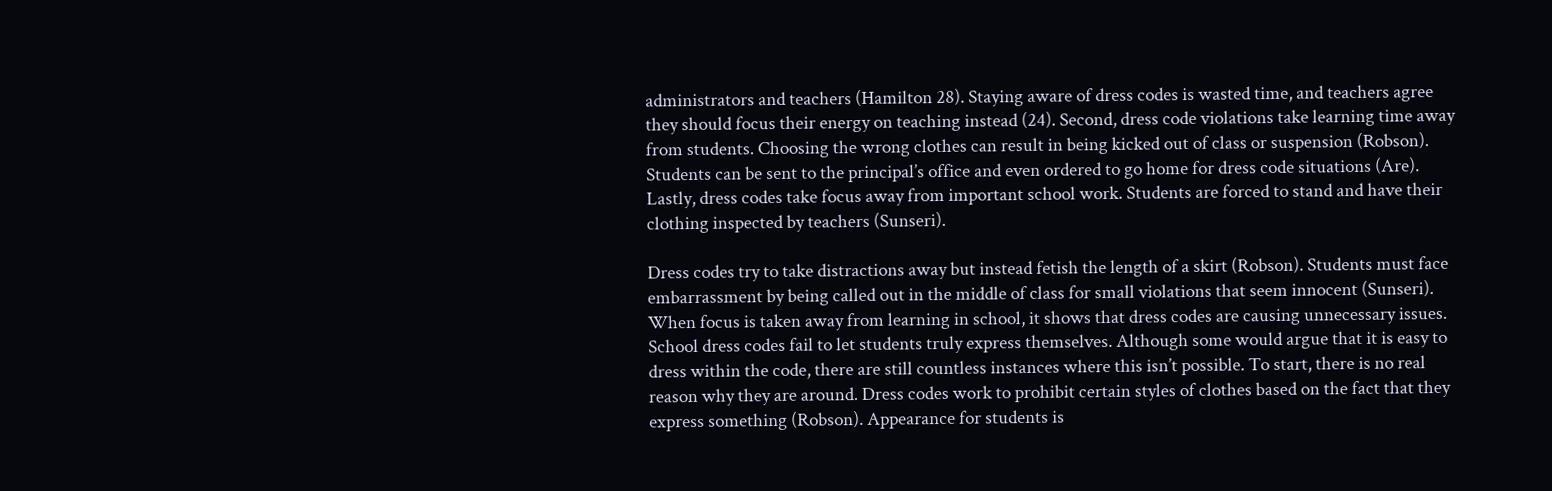administrators and teachers (Hamilton 28). Staying aware of dress codes is wasted time, and teachers agree they should focus their energy on teaching instead (24). Second, dress code violations take learning time away from students. Choosing the wrong clothes can result in being kicked out of class or suspension (Robson). Students can be sent to the principal’s office and even ordered to go home for dress code situations (Are). Lastly, dress codes take focus away from important school work. Students are forced to stand and have their clothing inspected by teachers (Sunseri).

Dress codes try to take distractions away but instead fetish the length of a skirt (Robson). Students must face embarrassment by being called out in the middle of class for small violations that seem innocent (Sunseri). When focus is taken away from learning in school, it shows that dress codes are causing unnecessary issues. School dress codes fail to let students truly express themselves. Although some would argue that it is easy to dress within the code, there are still countless instances where this isn’t possible. To start, there is no real reason why they are around. Dress codes work to prohibit certain styles of clothes based on the fact that they express something (Robson). Appearance for students is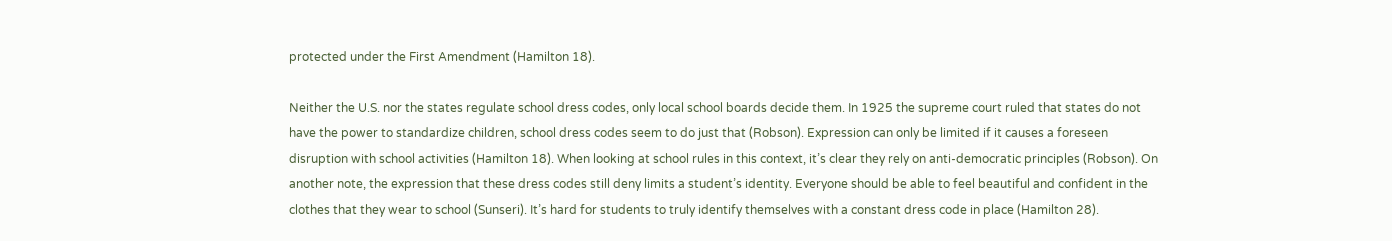protected under the First Amendment (Hamilton 18).

Neither the U.S. nor the states regulate school dress codes, only local school boards decide them. In 1925 the supreme court ruled that states do not have the power to standardize children, school dress codes seem to do just that (Robson). Expression can only be limited if it causes a foreseen disruption with school activities (Hamilton 18). When looking at school rules in this context, it’s clear they rely on anti-democratic principles (Robson). On another note, the expression that these dress codes still deny limits a student’s identity. Everyone should be able to feel beautiful and confident in the clothes that they wear to school (Sunseri). It’s hard for students to truly identify themselves with a constant dress code in place (Hamilton 28).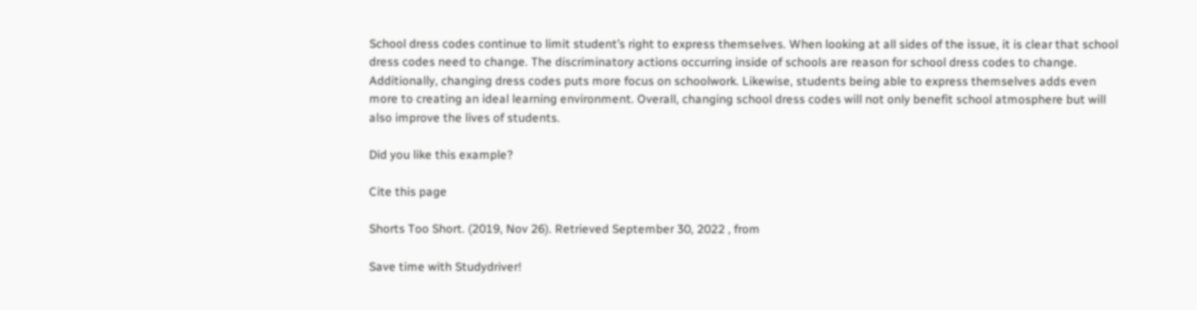School dress codes continue to limit student’s right to express themselves. When looking at all sides of the issue, it is clear that school dress codes need to change. The discriminatory actions occurring inside of schools are reason for school dress codes to change. Additionally, changing dress codes puts more focus on schoolwork. Likewise, students being able to express themselves adds even more to creating an ideal learning environment. Overall, changing school dress codes will not only benefit school atmosphere but will also improve the lives of students.

Did you like this example?

Cite this page

Shorts Too Short. (2019, Nov 26). Retrieved September 30, 2022 , from

Save time with Studydriver!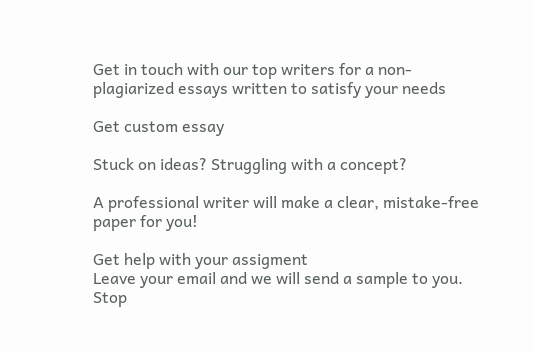Get in touch with our top writers for a non-plagiarized essays written to satisfy your needs

Get custom essay

Stuck on ideas? Struggling with a concept?

A professional writer will make a clear, mistake-free paper for you!

Get help with your assigment
Leave your email and we will send a sample to you.
Stop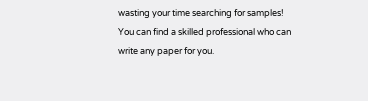wasting your time searching for samples!
You can find a skilled professional who can write any paper for you.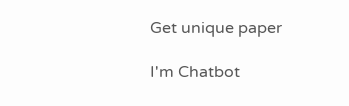Get unique paper

I'm Chatbot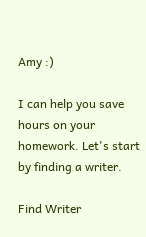Amy :)

I can help you save hours on your homework. Let's start by finding a writer.

Find Writer